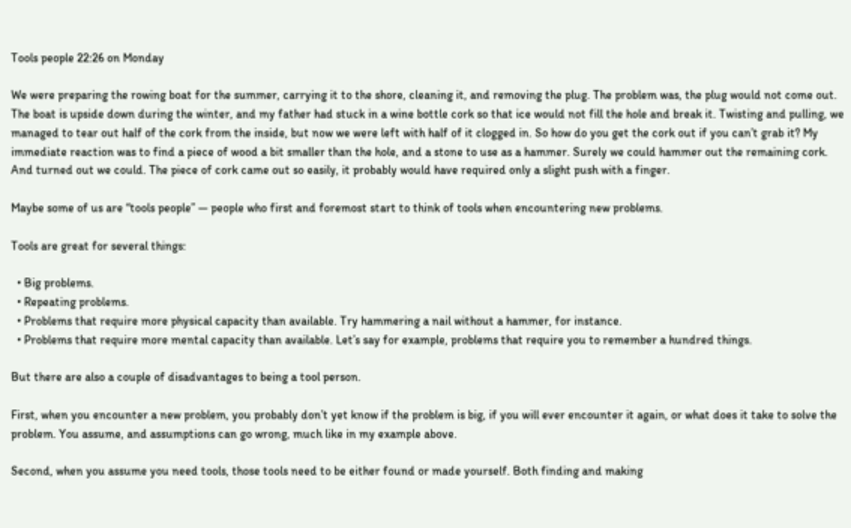Tools people 22:26 on Monday

We were preparing the rowing boat for the summer, carrying it to the shore, cleaning it, and removing the plug. The problem was, the plug would not come out. The boat is upside down during the winter, and my father had stuck in a wine bottle cork so that ice would not fill the hole and break it. Twisting and pulling, we managed to tear out half of the cork from the inside, but now we were left with half of it clogged in. So how do you get the cork out if you can’t grab it? My immediate reaction was to find a piece of wood a bit smaller than the hole, and a stone to use as a hammer. Surely we could hammer out the remaining cork. And turned out we could. The piece of cork came out so easily, it probably would have required only a slight push with a finger.

Maybe some of us are “tools people” — people who first and foremost start to think of tools when encountering new problems.

Tools are great for several things:

  • Big problems.
  • Repeating problems.
  • Problems that require more physical capacity than available. Try hammering a nail without a hammer, for instance.
  • Problems that require more mental capacity than available. Let’s say for example, problems that require you to remember a hundred things.

But there are also a couple of disadvantages to being a tool person.

First, when you encounter a new problem, you probably don’t yet know if the problem is big, if you will ever encounter it again, or what does it take to solve the problem. You assume, and assumptions can go wrong, much like in my example above.

Second, when you assume you need tools, those tools need to be either found or made yourself. Both finding and making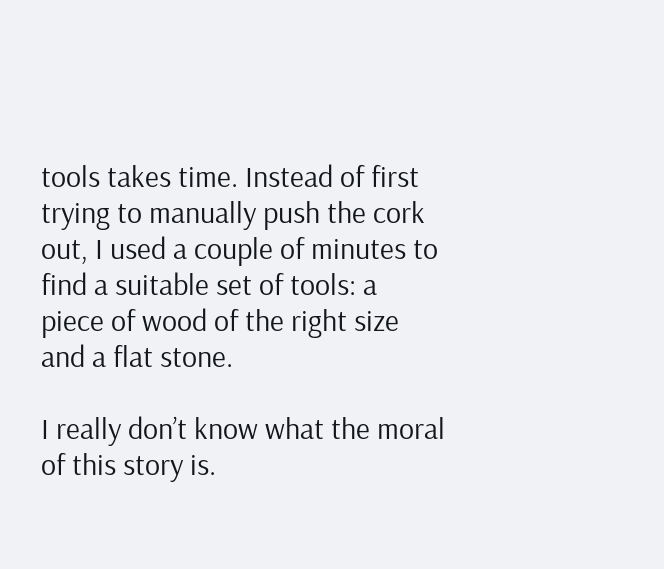tools takes time. Instead of first trying to manually push the cork out, I used a couple of minutes to find a suitable set of tools: a piece of wood of the right size and a flat stone.

I really don’t know what the moral of this story is.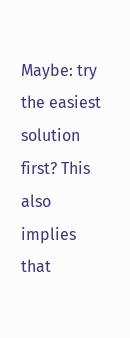Maybe: try the easiest solution first? This also implies that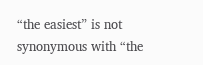“the easiest” is not synonymous with “the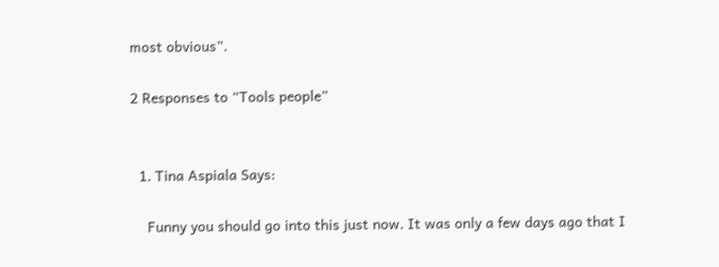most obvious”.

2 Responses to “Tools people”


  1. Tina Aspiala Says:

    Funny you should go into this just now. It was only a few days ago that I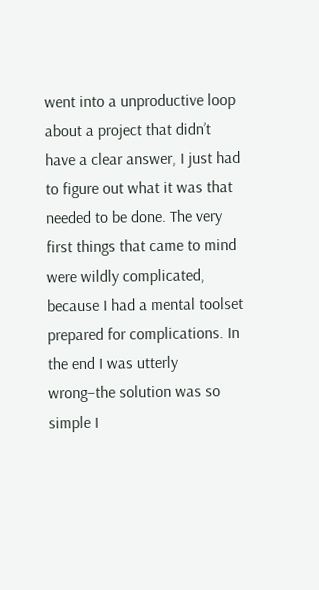went into a unproductive loop about a project that didn’t have a clear answer, I just had to figure out what it was that needed to be done. The very first things that came to mind were wildly complicated, because I had a mental toolset prepared for complications. In the end I was utterly wrong–the solution was so simple I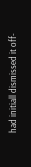had initiall dismissed it off-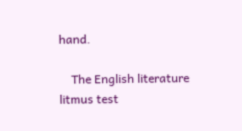hand.

    The English literature litmus test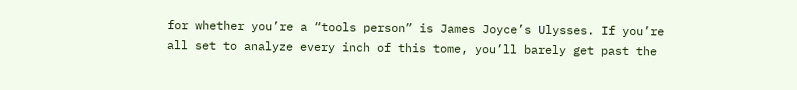for whether you’re a “tools person” is James Joyce’s Ulysses. If you’re all set to analyze every inch of this tome, you’ll barely get past the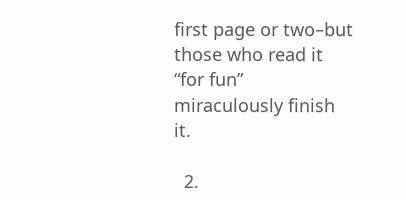first page or two–but those who read it “for fun” miraculously finish it.

  2.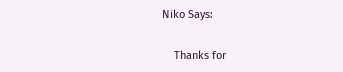Niko Says:

    Thanks for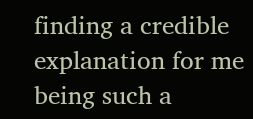finding a credible explanation for me being such a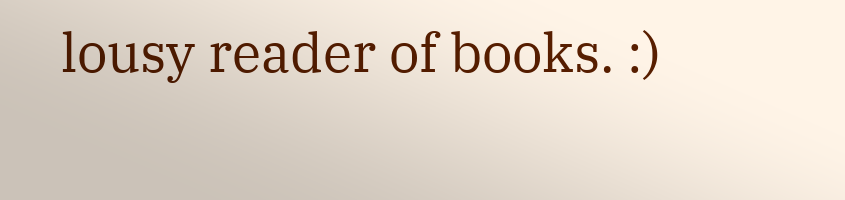lousy reader of books. :)